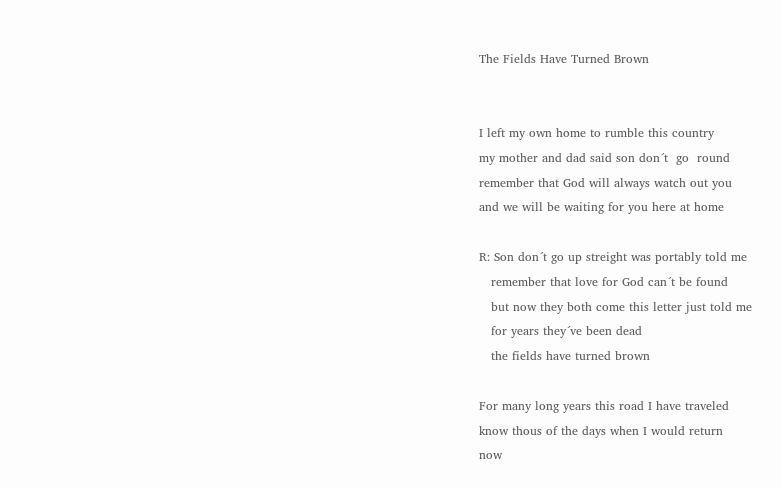The Fields Have Turned Brown


I left my own home to rumble this country
my mother and dad said son don´t  go  round
remember that God will always watch out you
and we will be waiting for you here at home

R: Son don´t go up streight was portably told me
   remember that love for God can´t be found
   but now they both come this letter just told me
   for years they´ve been dead
   the fields have turned brown

For many long years this road I have traveled
know thous of the days when I would return
now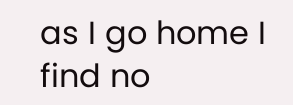as I go home I find no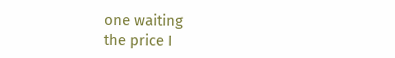one waiting
the price I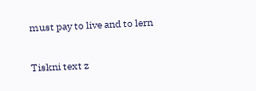must pay to live and to lern

Tiskni text z